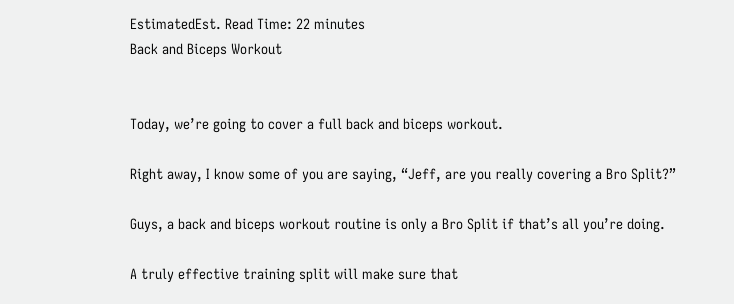EstimatedEst. Read Time: 22 minutes
Back and Biceps Workout


Today, we’re going to cover a full back and biceps workout.

Right away, I know some of you are saying, “Jeff, are you really covering a Bro Split?”

Guys, a back and biceps workout routine is only a Bro Split if that’s all you’re doing.

A truly effective training split will make sure that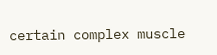certain complex muscle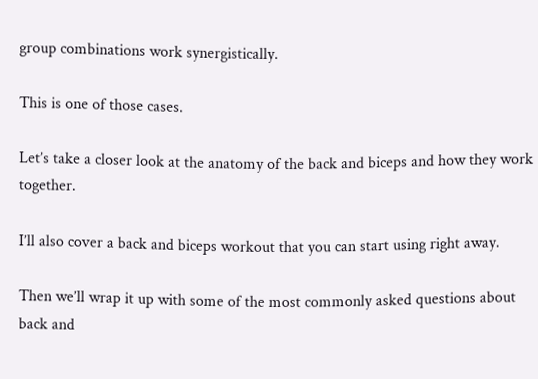group combinations work synergistically.

This is one of those cases.

Let’s take a closer look at the anatomy of the back and biceps and how they work together.

I’ll also cover a back and biceps workout that you can start using right away.

Then we’ll wrap it up with some of the most commonly asked questions about back and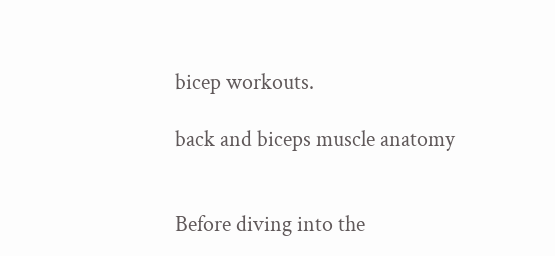bicep workouts.

back and biceps muscle anatomy


Before diving into the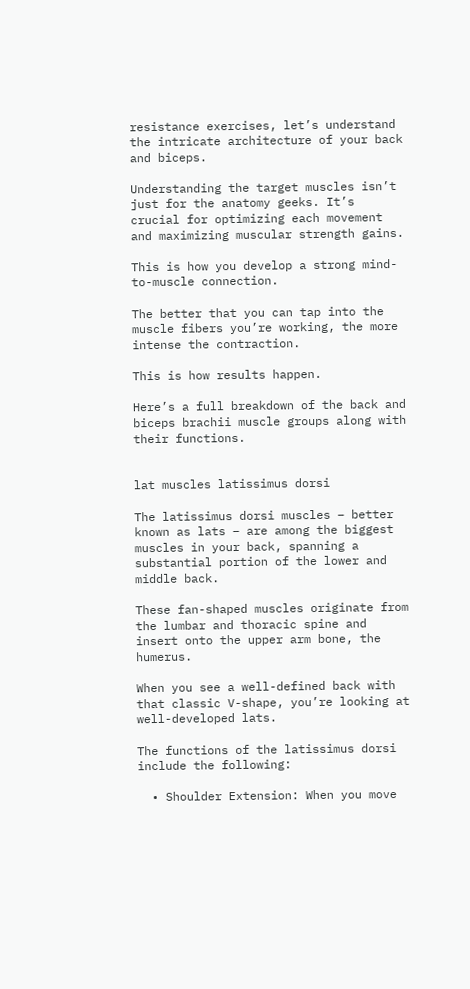resistance exercises, let’s understand the intricate architecture of your back and biceps.

Understanding the target muscles isn’t just for the anatomy geeks. It’s crucial for optimizing each movement and maximizing muscular strength gains.

This is how you develop a strong mind-to-muscle connection.

The better that you can tap into the muscle fibers you’re working, the more intense the contraction.

This is how results happen.

Here’s a full breakdown of the back and biceps brachii muscle groups along with their functions.


lat muscles latissimus dorsi

The latissimus dorsi muscles – better known as lats – are among the biggest muscles in your back, spanning a substantial portion of the lower and middle back.

These fan-shaped muscles originate from the lumbar and thoracic spine and insert onto the upper arm bone, the humerus.

When you see a well-defined back with that classic V-shape, you’re looking at well-developed lats.

The functions of the latissimus dorsi include the following:

  • Shoulder Extension: When you move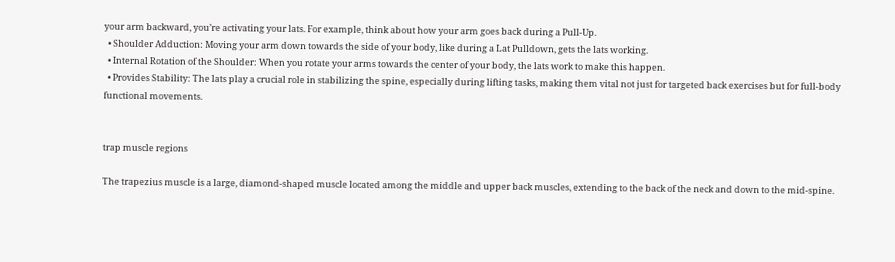your arm backward, you’re activating your lats. For example, think about how your arm goes back during a Pull-Up.
  • Shoulder Adduction: Moving your arm down towards the side of your body, like during a Lat Pulldown, gets the lats working.
  • Internal Rotation of the Shoulder: When you rotate your arms towards the center of your body, the lats work to make this happen.
  • Provides Stability: The lats play a crucial role in stabilizing the spine, especially during lifting tasks, making them vital not just for targeted back exercises but for full-body functional movements.


trap muscle regions

The trapezius muscle is a large, diamond-shaped muscle located among the middle and upper back muscles, extending to the back of the neck and down to the mid-spine.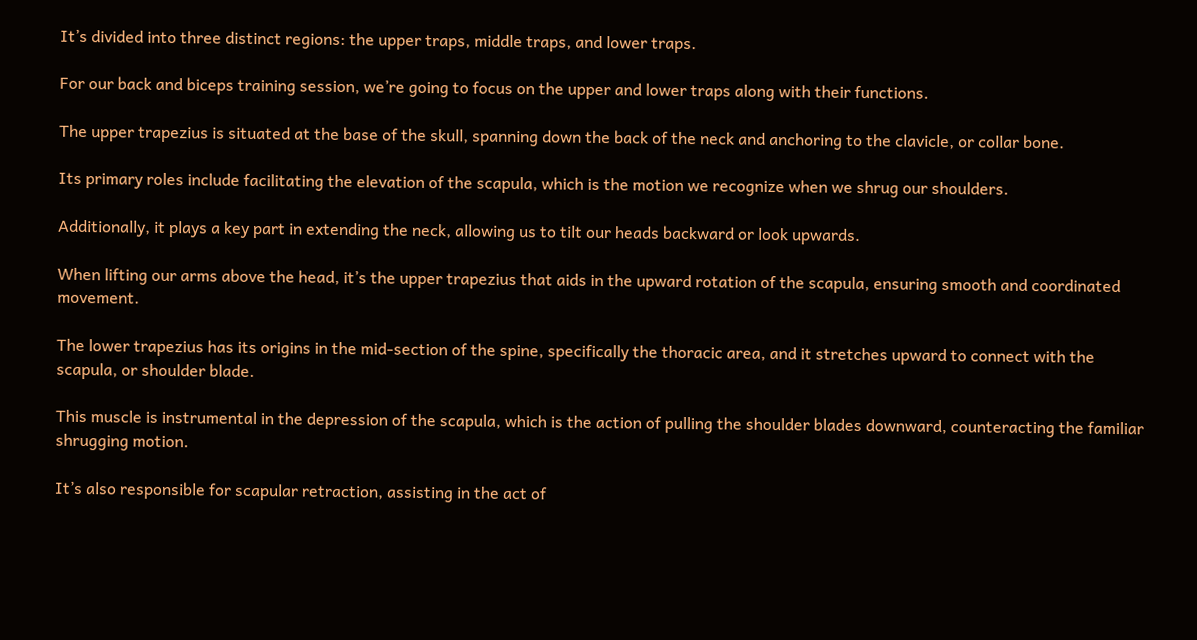It’s divided into three distinct regions: the upper traps, middle traps, and lower traps.

For our back and biceps training session, we’re going to focus on the upper and lower traps along with their functions.

The upper trapezius is situated at the base of the skull, spanning down the back of the neck and anchoring to the clavicle, or collar bone.

Its primary roles include facilitating the elevation of the scapula, which is the motion we recognize when we shrug our shoulders.

Additionally, it plays a key part in extending the neck, allowing us to tilt our heads backward or look upwards.

When lifting our arms above the head, it’s the upper trapezius that aids in the upward rotation of the scapula, ensuring smooth and coordinated movement.

The lower trapezius has its origins in the mid-section of the spine, specifically the thoracic area, and it stretches upward to connect with the scapula, or shoulder blade.

This muscle is instrumental in the depression of the scapula, which is the action of pulling the shoulder blades downward, counteracting the familiar shrugging motion.

It’s also responsible for scapular retraction, assisting in the act of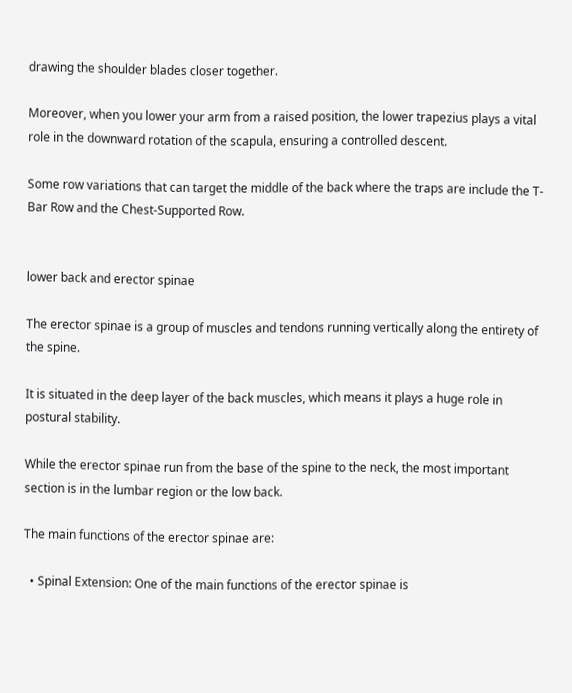drawing the shoulder blades closer together.

Moreover, when you lower your arm from a raised position, the lower trapezius plays a vital role in the downward rotation of the scapula, ensuring a controlled descent.

Some row variations that can target the middle of the back where the traps are include the T-Bar Row and the Chest-Supported Row.


lower back and erector spinae

The erector spinae is a group of muscles and tendons running vertically along the entirety of the spine.

It is situated in the deep layer of the back muscles, which means it plays a huge role in postural stability.

While the erector spinae run from the base of the spine to the neck, the most important section is in the lumbar region or the low back.

The main functions of the erector spinae are:

  • Spinal Extension: One of the main functions of the erector spinae is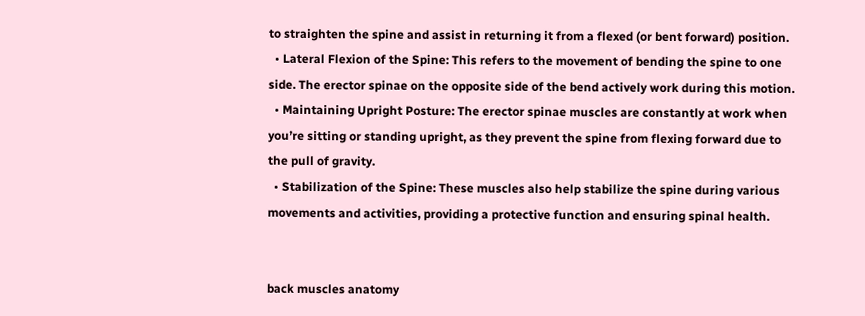to straighten the spine and assist in returning it from a flexed (or bent forward) position.
  • Lateral Flexion of the Spine: This refers to the movement of bending the spine to one side. The erector spinae on the opposite side of the bend actively work during this motion.
  • Maintaining Upright Posture: The erector spinae muscles are constantly at work when you’re sitting or standing upright, as they prevent the spine from flexing forward due to the pull of gravity.
  • Stabilization of the Spine: These muscles also help stabilize the spine during various movements and activities, providing a protective function and ensuring spinal health.


back muscles anatomy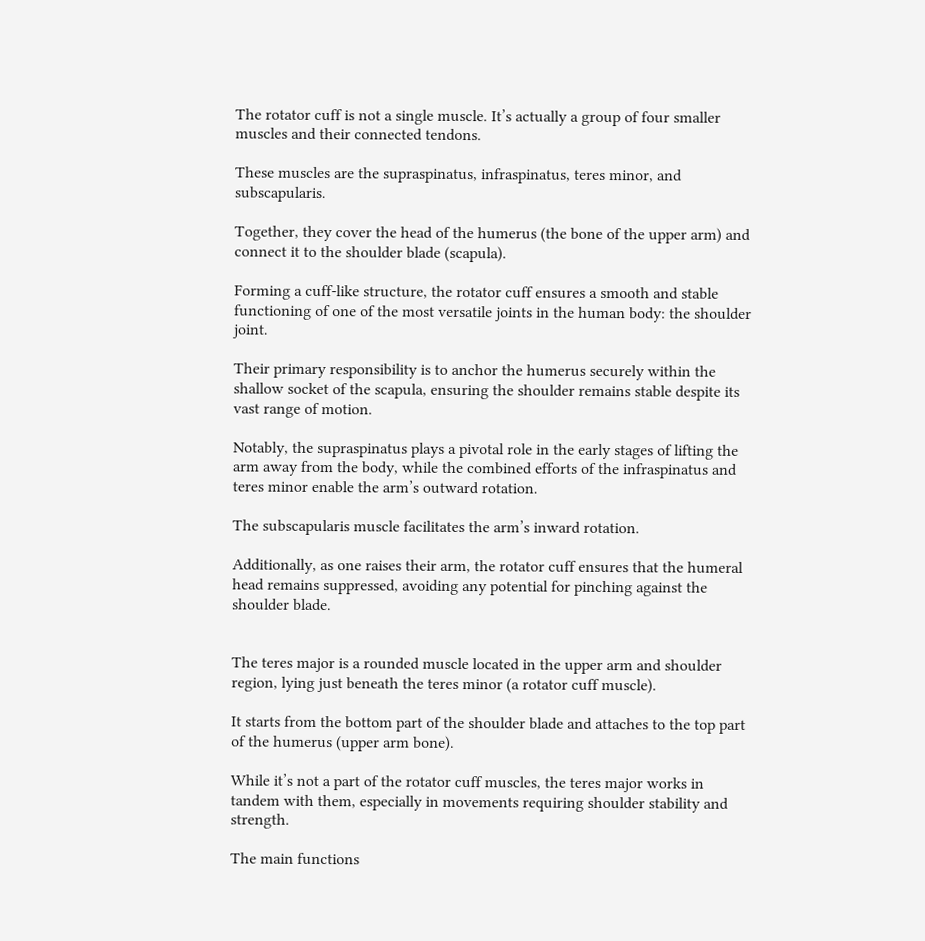The rotator cuff is not a single muscle. It’s actually a group of four smaller muscles and their connected tendons.

These muscles are the supraspinatus, infraspinatus, teres minor, and subscapularis.

Together, they cover the head of the humerus (the bone of the upper arm) and connect it to the shoulder blade (scapula).

Forming a cuff-like structure, the rotator cuff ensures a smooth and stable functioning of one of the most versatile joints in the human body: the shoulder joint.

Their primary responsibility is to anchor the humerus securely within the shallow socket of the scapula, ensuring the shoulder remains stable despite its vast range of motion.

Notably, the supraspinatus plays a pivotal role in the early stages of lifting the arm away from the body, while the combined efforts of the infraspinatus and teres minor enable the arm’s outward rotation.

The subscapularis muscle facilitates the arm’s inward rotation.

Additionally, as one raises their arm, the rotator cuff ensures that the humeral head remains suppressed, avoiding any potential for pinching against the shoulder blade.


The teres major is a rounded muscle located in the upper arm and shoulder region, lying just beneath the teres minor (a rotator cuff muscle).

It starts from the bottom part of the shoulder blade and attaches to the top part of the humerus (upper arm bone).

While it’s not a part of the rotator cuff muscles, the teres major works in tandem with them, especially in movements requiring shoulder stability and strength.

The main functions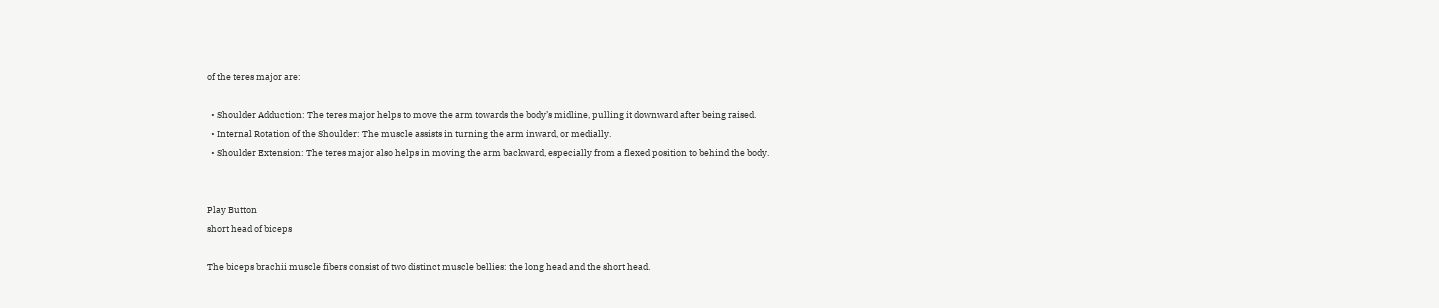of the teres major are:

  • Shoulder Adduction: The teres major helps to move the arm towards the body’s midline, pulling it downward after being raised.
  • Internal Rotation of the Shoulder: The muscle assists in turning the arm inward, or medially.
  • Shoulder Extension: The teres major also helps in moving the arm backward, especially from a flexed position to behind the body.


Play Button
short head of biceps

The biceps brachii muscle fibers consist of two distinct muscle bellies: the long head and the short head.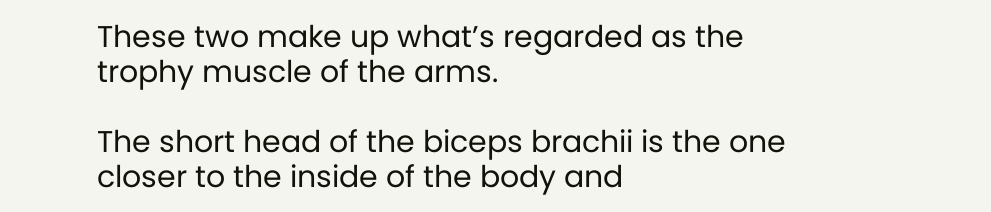These two make up what’s regarded as the trophy muscle of the arms.

The short head of the biceps brachii is the one closer to the inside of the body and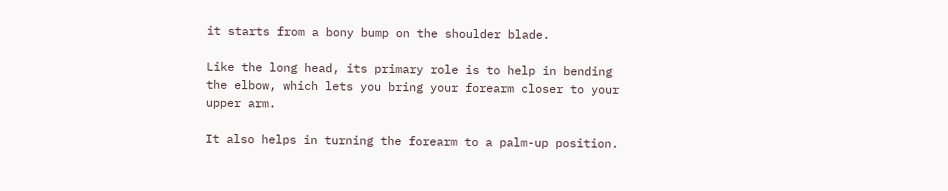it starts from a bony bump on the shoulder blade.

Like the long head, its primary role is to help in bending the elbow, which lets you bring your forearm closer to your upper arm.

It also helps in turning the forearm to a palm-up position.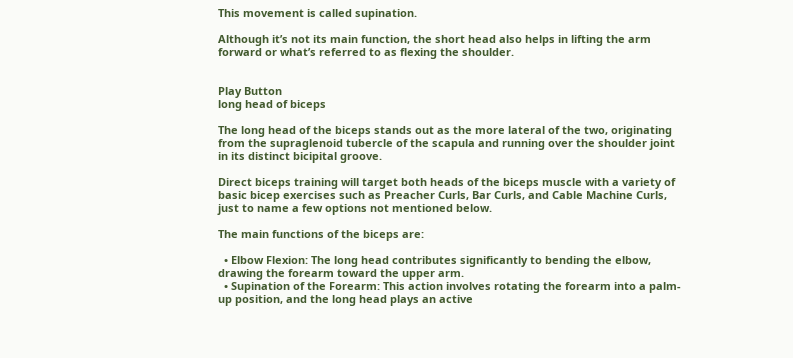This movement is called supination.

Although it’s not its main function, the short head also helps in lifting the arm forward or what’s referred to as flexing the shoulder.


Play Button
long head of biceps

The long head of the biceps stands out as the more lateral of the two, originating from the supraglenoid tubercle of the scapula and running over the shoulder joint in its distinct bicipital groove.

Direct biceps training will target both heads of the biceps muscle with a variety of basic bicep exercises such as Preacher Curls, Bar Curls, and Cable Machine Curls, just to name a few options not mentioned below.

The main functions of the biceps are:

  • Elbow Flexion: The long head contributes significantly to bending the elbow, drawing the forearm toward the upper arm.
  • Supination of the Forearm: This action involves rotating the forearm into a palm-up position, and the long head plays an active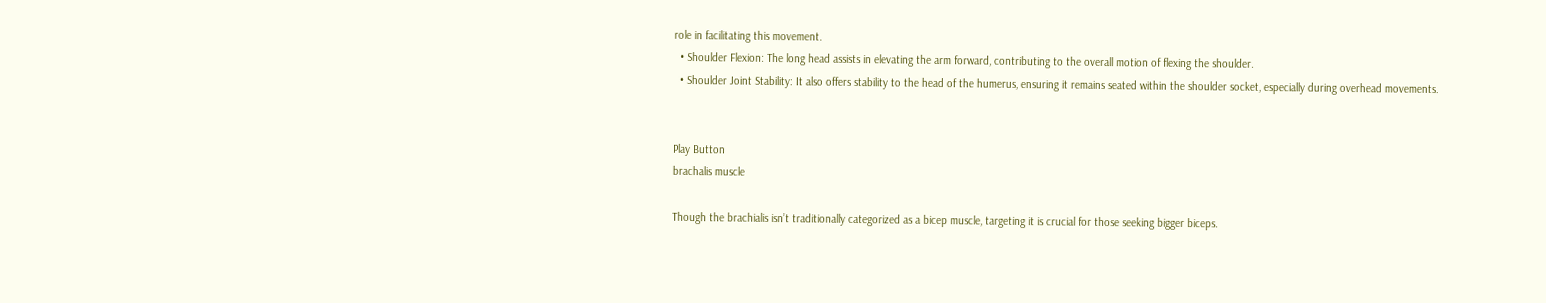role in facilitating this movement.
  • Shoulder Flexion: The long head assists in elevating the arm forward, contributing to the overall motion of flexing the shoulder.
  • Shoulder Joint Stability: It also offers stability to the head of the humerus, ensuring it remains seated within the shoulder socket, especially during overhead movements.


Play Button
brachalis muscle

Though the brachialis isn’t traditionally categorized as a bicep muscle, targeting it is crucial for those seeking bigger biceps.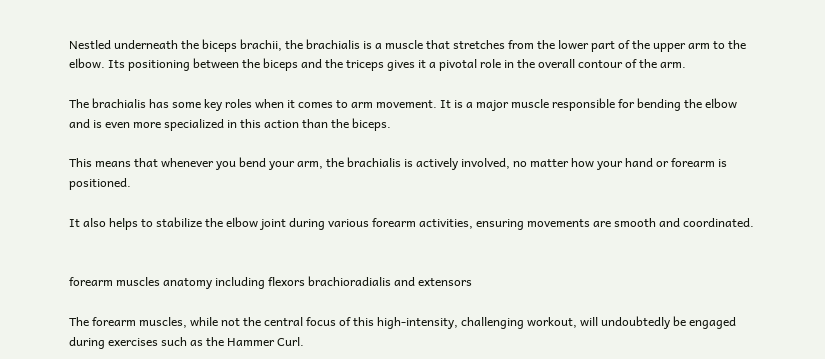Nestled underneath the biceps brachii, the brachialis is a muscle that stretches from the lower part of the upper arm to the elbow. Its positioning between the biceps and the triceps gives it a pivotal role in the overall contour of the arm.

The brachialis has some key roles when it comes to arm movement. It is a major muscle responsible for bending the elbow and is even more specialized in this action than the biceps.

This means that whenever you bend your arm, the brachialis is actively involved, no matter how your hand or forearm is positioned.

It also helps to stabilize the elbow joint during various forearm activities, ensuring movements are smooth and coordinated.


forearm muscles anatomy including flexors brachioradialis and extensors

The forearm muscles, while not the central focus of this high-intensity, challenging workout, will undoubtedly be engaged during exercises such as the Hammer Curl.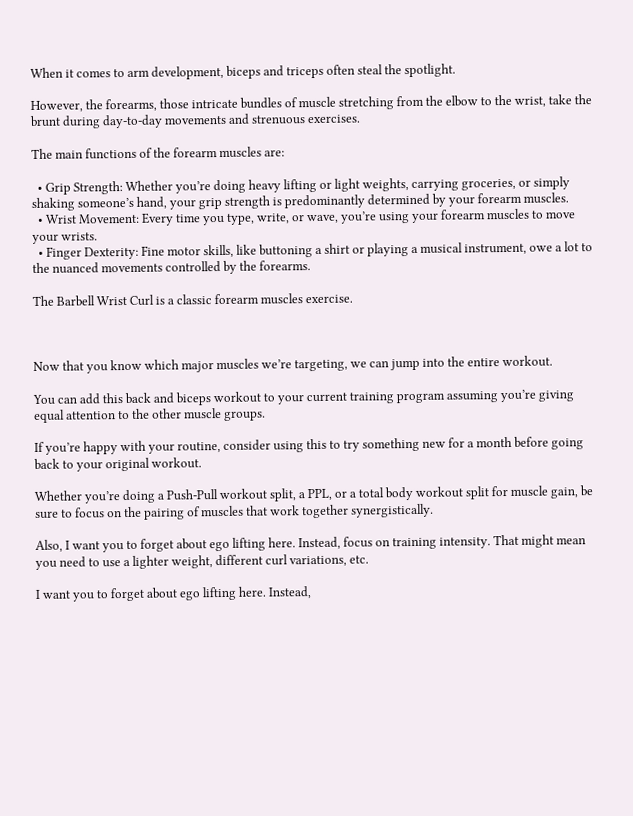When it comes to arm development, biceps and triceps often steal the spotlight.

However, the forearms, those intricate bundles of muscle stretching from the elbow to the wrist, take the brunt during day-to-day movements and strenuous exercises.

The main functions of the forearm muscles are:

  • Grip Strength: Whether you’re doing heavy lifting or light weights, carrying groceries, or simply shaking someone’s hand, your grip strength is predominantly determined by your forearm muscles.
  • Wrist Movement: Every time you type, write, or wave, you’re using your forearm muscles to move your wrists.
  • Finger Dexterity: Fine motor skills, like buttoning a shirt or playing a musical instrument, owe a lot to the nuanced movements controlled by the forearms.

The Barbell Wrist Curl is a classic forearm muscles exercise.



Now that you know which major muscles we’re targeting, we can jump into the entire workout.

You can add this back and biceps workout to your current training program assuming you’re giving equal attention to the other muscle groups.

If you’re happy with your routine, consider using this to try something new for a month before going back to your original workout.

Whether you’re doing a Push-Pull workout split, a PPL, or a total body workout split for muscle gain, be sure to focus on the pairing of muscles that work together synergistically.

Also, I want you to forget about ego lifting here. Instead, focus on training intensity. That might mean you need to use a lighter weight, different curl variations, etc.

I want you to forget about ego lifting here. Instead,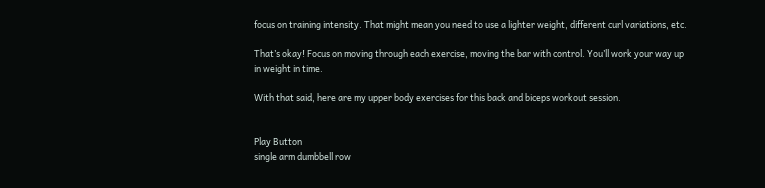focus on training intensity. That might mean you need to use a lighter weight, different curl variations, etc.

That’s okay! Focus on moving through each exercise, moving the bar with control. You’ll work your way up in weight in time.

With that said, here are my upper body exercises for this back and biceps workout session.


Play Button
single arm dumbbell row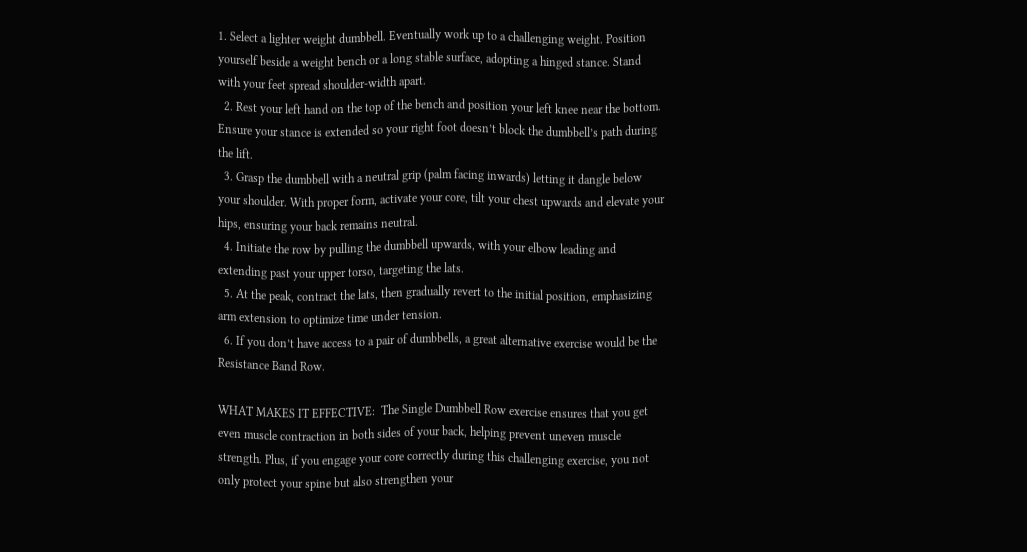1. Select a lighter weight dumbbell. Eventually work up to a challenging weight. Position yourself beside a weight bench or a long stable surface, adopting a hinged stance. Stand with your feet spread shoulder-width apart.
  2. Rest your left hand on the top of the bench and position your left knee near the bottom. Ensure your stance is extended so your right foot doesn’t block the dumbbell’s path during the lift.
  3. Grasp the dumbbell with a neutral grip (palm facing inwards) letting it dangle below your shoulder. With proper form, activate your core, tilt your chest upwards and elevate your hips, ensuring your back remains neutral.
  4. Initiate the row by pulling the dumbbell upwards, with your elbow leading and extending past your upper torso, targeting the lats.
  5. At the peak, contract the lats, then gradually revert to the initial position, emphasizing arm extension to optimize time under tension.
  6. If you don’t have access to a pair of dumbbells, a great alternative exercise would be the Resistance Band Row.

WHAT MAKES IT EFFECTIVE:  The Single Dumbbell Row exercise ensures that you get even muscle contraction in both sides of your back, helping prevent uneven muscle strength. Plus, if you engage your core correctly during this challenging exercise, you not only protect your spine but also strengthen your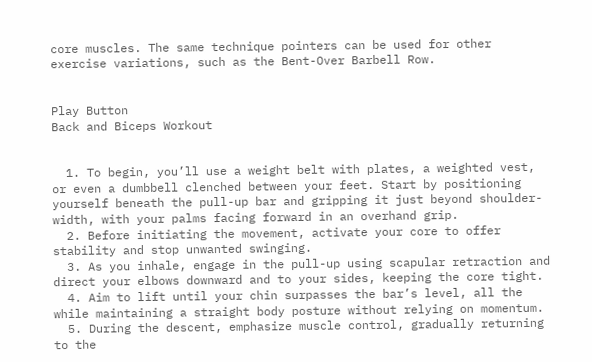core muscles. The same technique pointers can be used for other exercise variations, such as the Bent-Over Barbell Row.


Play Button
Back and Biceps Workout


  1. To begin, you’ll use a weight belt with plates, a weighted vest, or even a dumbbell clenched between your feet. Start by positioning yourself beneath the pull-up bar and gripping it just beyond shoulder-width, with your palms facing forward in an overhand grip.
  2. Before initiating the movement, activate your core to offer stability and stop unwanted swinging.
  3. As you inhale, engage in the pull-up using scapular retraction and direct your elbows downward and to your sides, keeping the core tight.
  4. Aim to lift until your chin surpasses the bar’s level, all the while maintaining a straight body posture without relying on momentum.
  5. During the descent, emphasize muscle control, gradually returning to the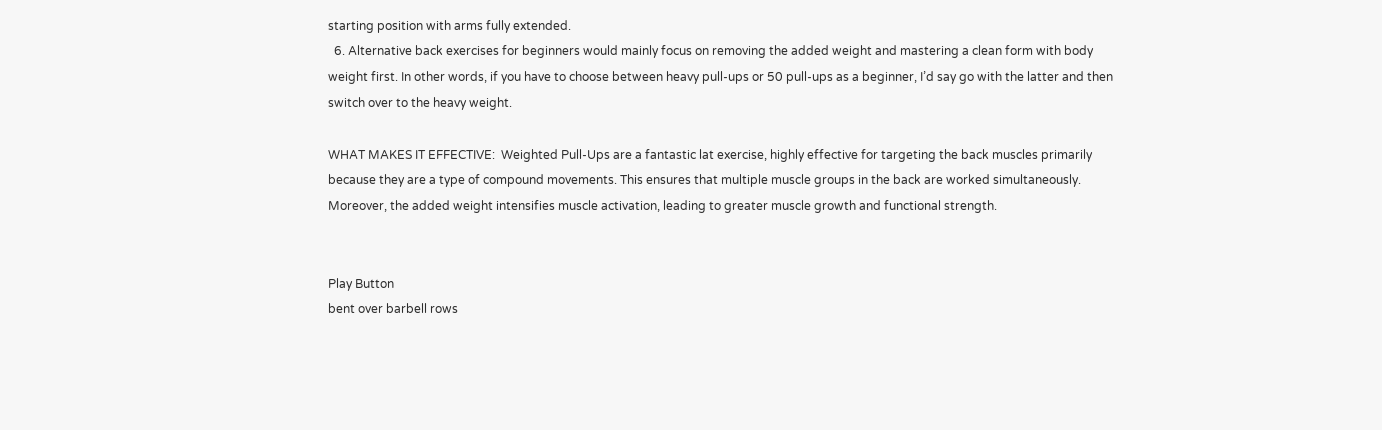starting position with arms fully extended.
  6. Alternative back exercises for beginners would mainly focus on removing the added weight and mastering a clean form with body weight first. In other words, if you have to choose between heavy pull-ups or 50 pull-ups as a beginner, I’d say go with the latter and then switch over to the heavy weight.

WHAT MAKES IT EFFECTIVE:  Weighted Pull-Ups are a fantastic lat exercise, highly effective for targeting the back muscles primarily because they are a type of compound movements. This ensures that multiple muscle groups in the back are worked simultaneously. Moreover, the added weight intensifies muscle activation, leading to greater muscle growth and functional strength.


Play Button
bent over barbell rows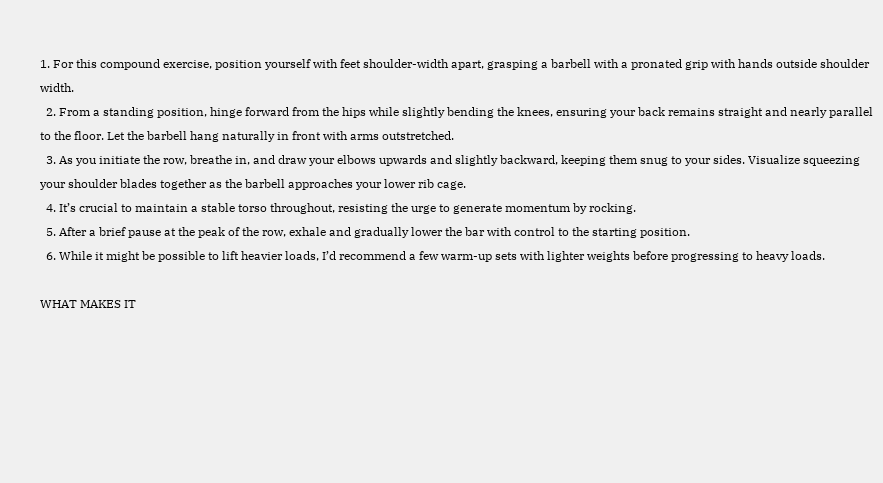1. For this compound exercise, position yourself with feet shoulder-width apart, grasping a barbell with a pronated grip with hands outside shoulder width.
  2. From a standing position, hinge forward from the hips while slightly bending the knees, ensuring your back remains straight and nearly parallel to the floor. Let the barbell hang naturally in front with arms outstretched.
  3. As you initiate the row, breathe in, and draw your elbows upwards and slightly backward, keeping them snug to your sides. Visualize squeezing your shoulder blades together as the barbell approaches your lower rib cage.
  4. It’s crucial to maintain a stable torso throughout, resisting the urge to generate momentum by rocking.
  5. After a brief pause at the peak of the row, exhale and gradually lower the bar with control to the starting position.
  6. While it might be possible to lift heavier loads, I’d recommend a few warm-up sets with lighter weights before progressing to heavy loads.

WHAT MAKES IT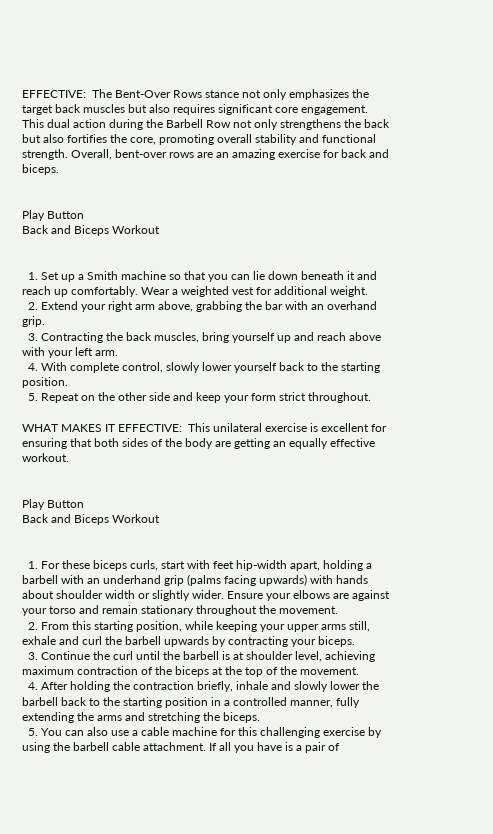EFFECTIVE:  The Bent-Over Rows stance not only emphasizes the target back muscles but also requires significant core engagement. This dual action during the Barbell Row not only strengthens the back but also fortifies the core, promoting overall stability and functional strength. Overall, bent-over rows are an amazing exercise for back and biceps.


Play Button
Back and Biceps Workout


  1. Set up a Smith machine so that you can lie down beneath it and reach up comfortably. Wear a weighted vest for additional weight.
  2. Extend your right arm above, grabbing the bar with an overhand grip.
  3. Contracting the back muscles, bring yourself up and reach above with your left arm.
  4. With complete control, slowly lower yourself back to the starting position.
  5. Repeat on the other side and keep your form strict throughout.

WHAT MAKES IT EFFECTIVE:  This unilateral exercise is excellent for ensuring that both sides of the body are getting an equally effective workout.


Play Button
Back and Biceps Workout


  1. For these biceps curls, start with feet hip-width apart, holding a barbell with an underhand grip (palms facing upwards) with hands about shoulder width or slightly wider. Ensure your elbows are against your torso and remain stationary throughout the movement.
  2. From this starting position, while keeping your upper arms still, exhale and curl the barbell upwards by contracting your biceps.
  3. Continue the curl until the barbell is at shoulder level, achieving maximum contraction of the biceps at the top of the movement.
  4. After holding the contraction briefly, inhale and slowly lower the barbell back to the starting position in a controlled manner, fully extending the arms and stretching the biceps.
  5. You can also use a cable machine for this challenging exercise by using the barbell cable attachment. If all you have is a pair of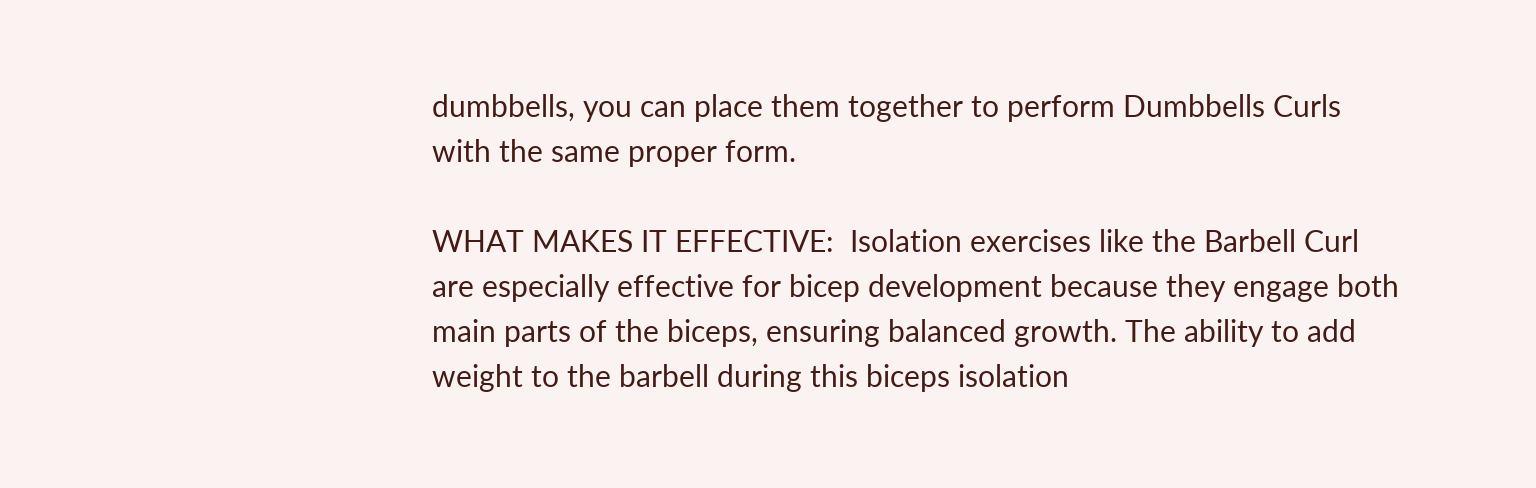dumbbells, you can place them together to perform Dumbbells Curls with the same proper form.

WHAT MAKES IT EFFECTIVE:  Isolation exercises like the Barbell Curl are especially effective for bicep development because they engage both main parts of the biceps, ensuring balanced growth. The ability to add weight to the barbell during this biceps isolation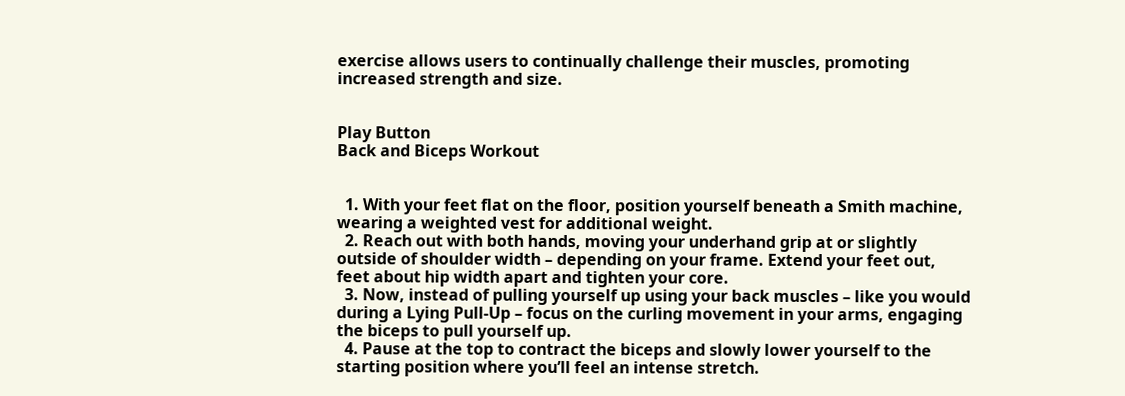exercise allows users to continually challenge their muscles, promoting increased strength and size.


Play Button
Back and Biceps Workout


  1. With your feet flat on the floor, position yourself beneath a Smith machine, wearing a weighted vest for additional weight.
  2. Reach out with both hands, moving your underhand grip at or slightly outside of shoulder width – depending on your frame. Extend your feet out, feet about hip width apart and tighten your core.
  3. Now, instead of pulling yourself up using your back muscles – like you would during a Lying Pull-Up – focus on the curling movement in your arms, engaging the biceps to pull yourself up.
  4. Pause at the top to contract the biceps and slowly lower yourself to the starting position where you’ll feel an intense stretch.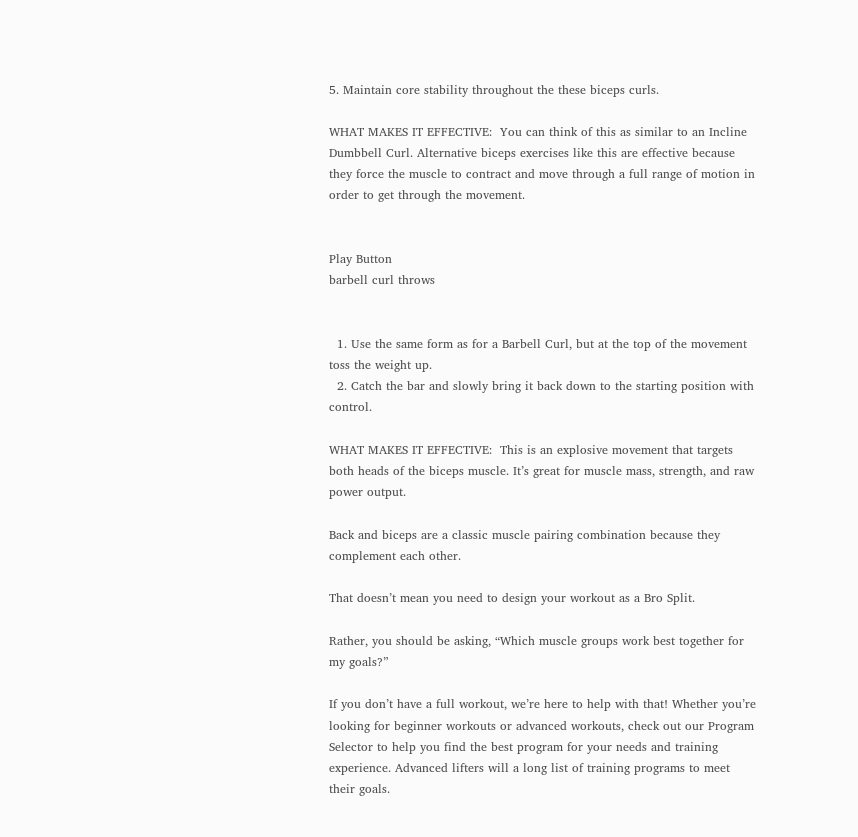5. Maintain core stability throughout the these biceps curls.

WHAT MAKES IT EFFECTIVE:  You can think of this as similar to an Incline Dumbbell Curl. Alternative biceps exercises like this are effective because they force the muscle to contract and move through a full range of motion in order to get through the movement.


Play Button
barbell curl throws


  1. Use the same form as for a Barbell Curl, but at the top of the movement toss the weight up.
  2. Catch the bar and slowly bring it back down to the starting position with control.

WHAT MAKES IT EFFECTIVE:  This is an explosive movement that targets both heads of the biceps muscle. It’s great for muscle mass, strength, and raw power output.

Back and biceps are a classic muscle pairing combination because they complement each other.

That doesn’t mean you need to design your workout as a Bro Split.

Rather, you should be asking, “Which muscle groups work best together for my goals?”

If you don’t have a full workout, we’re here to help with that! Whether you’re looking for beginner workouts or advanced workouts, check out our Program Selector to help you find the best program for your needs and training experience. Advanced lifters will a long list of training programs to meet their goals.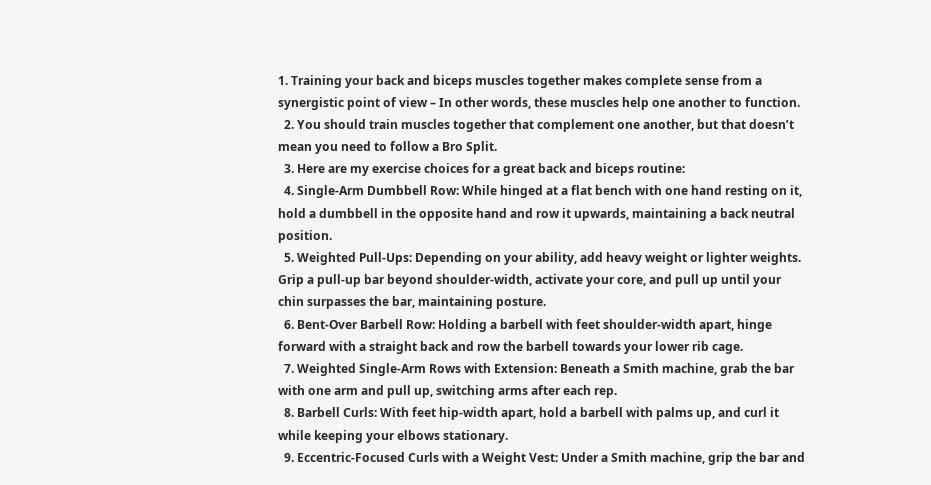1. Training your back and biceps muscles together makes complete sense from a synergistic point of view – In other words, these muscles help one another to function.
  2. You should train muscles together that complement one another, but that doesn’t mean you need to follow a Bro Split.
  3. Here are my exercise choices for a great back and biceps routine:
  4. Single-Arm Dumbbell Row: While hinged at a flat bench with one hand resting on it, hold a dumbbell in the opposite hand and row it upwards, maintaining a back neutral position.
  5. Weighted Pull-Ups: Depending on your ability, add heavy weight or lighter weights. Grip a pull-up bar beyond shoulder-width, activate your core, and pull up until your chin surpasses the bar, maintaining posture.
  6. Bent-Over Barbell Row: Holding a barbell with feet shoulder-width apart, hinge forward with a straight back and row the barbell towards your lower rib cage.
  7. Weighted Single-Arm Rows with Extension: Beneath a Smith machine, grab the bar with one arm and pull up, switching arms after each rep.
  8. Barbell Curls: With feet hip-width apart, hold a barbell with palms up, and curl it while keeping your elbows stationary.
  9. Eccentric-Focused Curls with a Weight Vest: Under a Smith machine, grip the bar and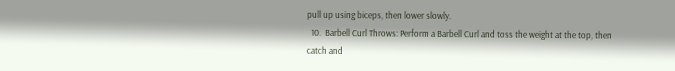pull up using biceps, then lower slowly.
  10.  Barbell Curl Throws: Perform a Barbell Curl and toss the weight at the top, then catch and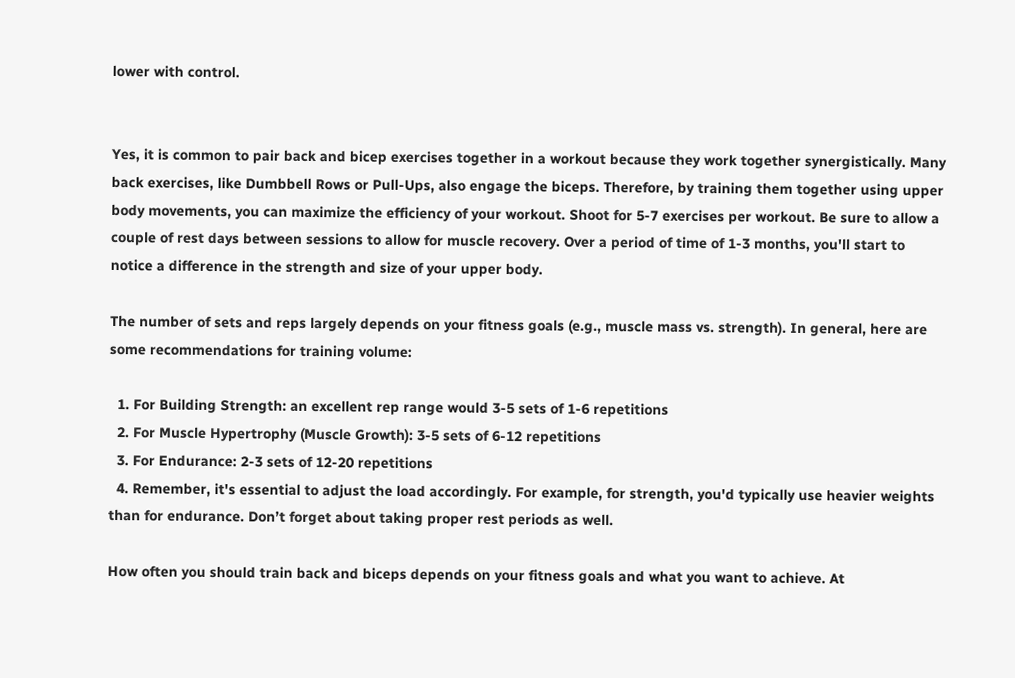lower with control.


Yes, it is common to pair back and bicep exercises together in a workout because they work together synergistically. Many back exercises, like Dumbbell Rows or Pull-Ups, also engage the biceps. Therefore, by training them together using upper body movements, you can maximize the efficiency of your workout. Shoot for 5-7 exercises per workout. Be sure to allow a couple of rest days between sessions to allow for muscle recovery. Over a period of time of 1-3 months, you'll start to notice a difference in the strength and size of your upper body.

The number of sets and reps largely depends on your fitness goals (e.g., muscle mass vs. strength). In general, here are some recommendations for training volume:

  1. For Building Strength: an excellent rep range would 3-5 sets of 1-6 repetitions
  2. For Muscle Hypertrophy (Muscle Growth): 3-5 sets of 6-12 repetitions
  3. For Endurance: 2-3 sets of 12-20 repetitions
  4. Remember, it's essential to adjust the load accordingly. For example, for strength, you'd typically use heavier weights than for endurance. Don’t forget about taking proper rest periods as well.

How often you should train back and biceps depends on your fitness goals and what you want to achieve. At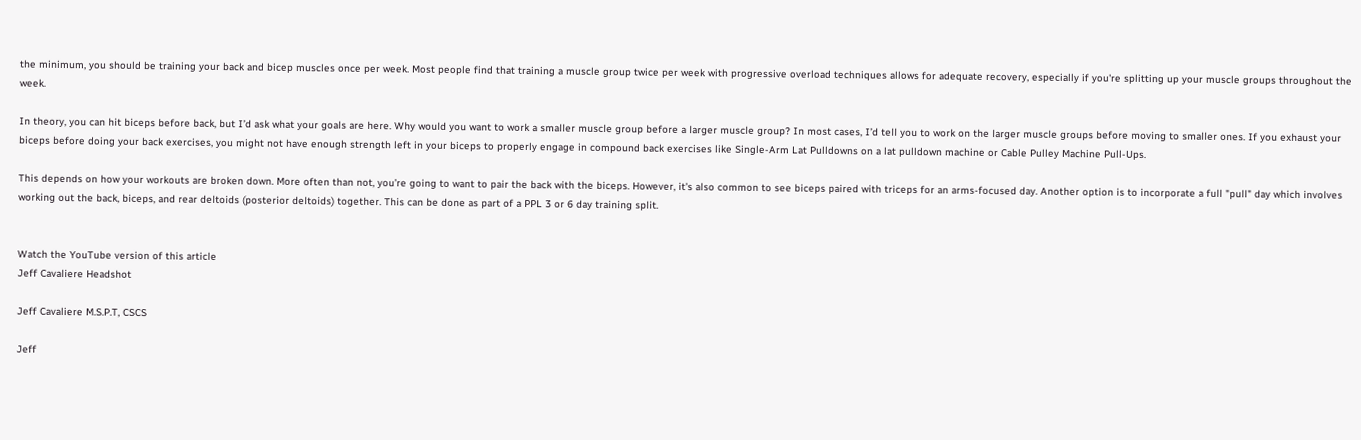the minimum, you should be training your back and bicep muscles once per week. Most people find that training a muscle group twice per week with progressive overload techniques allows for adequate recovery, especially if you're splitting up your muscle groups throughout the week.

In theory, you can hit biceps before back, but I’d ask what your goals are here. Why would you want to work a smaller muscle group before a larger muscle group? In most cases, I’d tell you to work on the larger muscle groups before moving to smaller ones. If you exhaust your biceps before doing your back exercises, you might not have enough strength left in your biceps to properly engage in compound back exercises like Single-Arm Lat Pulldowns on a lat pulldown machine or Cable Pulley Machine Pull-Ups.

This depends on how your workouts are broken down. More often than not, you’re going to want to pair the back with the biceps. However, it's also common to see biceps paired with triceps for an arms-focused day. Another option is to incorporate a full "pull" day which involves working out the back, biceps, and rear deltoids (posterior deltoids) together. This can be done as part of a PPL 3 or 6 day training split.


Watch the YouTube version of this article
Jeff Cavaliere Headshot

Jeff Cavaliere M.S.P.T, CSCS

Jeff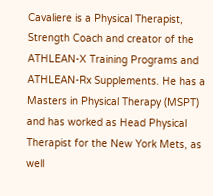Cavaliere is a Physical Therapist, Strength Coach and creator of the ATHLEAN-X Training Programs and ATHLEAN-Rx Supplements. He has a Masters in Physical Therapy (MSPT) and has worked as Head Physical Therapist for the New York Mets, as well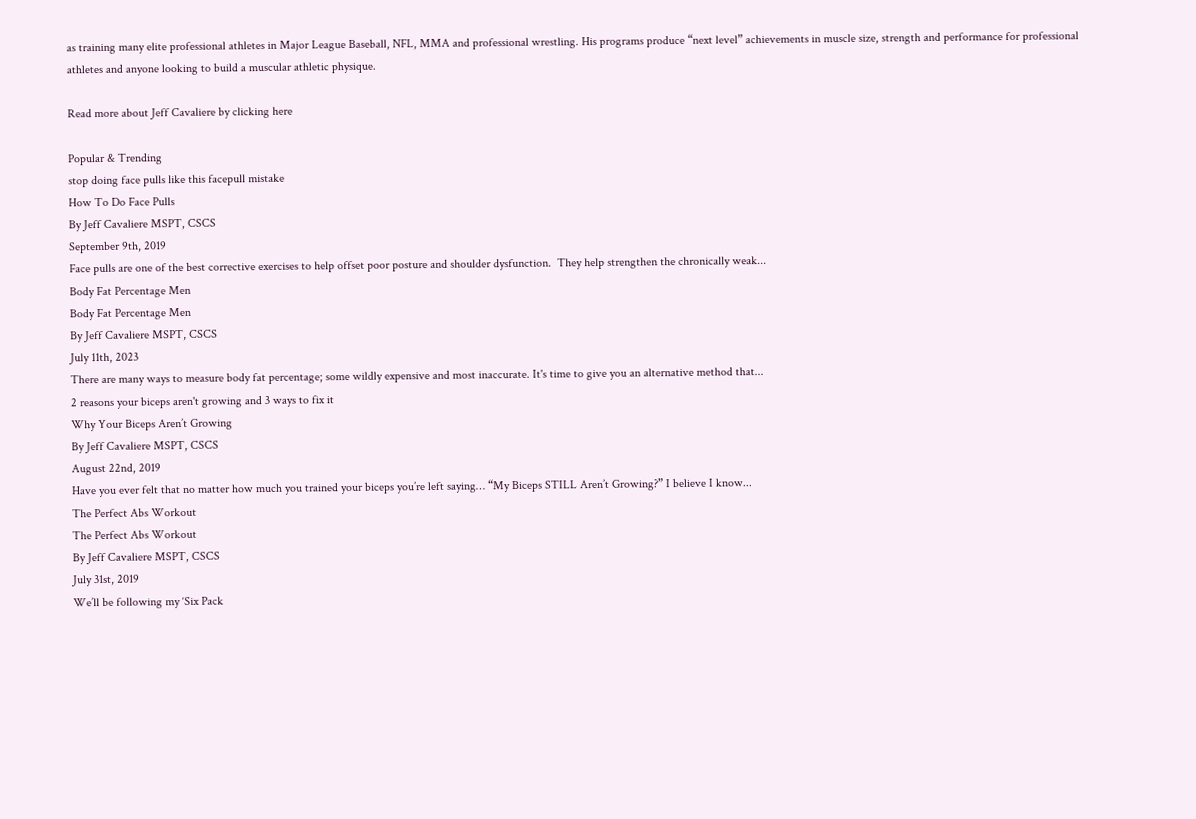as training many elite professional athletes in Major League Baseball, NFL, MMA and professional wrestling. His programs produce “next level” achievements in muscle size, strength and performance for professional athletes and anyone looking to build a muscular athletic physique.

Read more about Jeff Cavaliere by clicking here

Popular & Trending
stop doing face pulls like this facepull mistake
How To Do Face Pulls
By Jeff Cavaliere MSPT, CSCS
September 9th, 2019
Face pulls are one of the best corrective exercises to help offset poor posture and shoulder dysfunction.  They help strengthen the chronically weak...
Body Fat Percentage Men
Body Fat Percentage Men
By Jeff Cavaliere MSPT, CSCS
July 11th, 2023
There are many ways to measure body fat percentage; some wildly expensive and most inaccurate. It's time to give you an alternative method that...
2 reasons your biceps aren't growing and 3 ways to fix it
Why Your Biceps Aren’t Growing
By Jeff Cavaliere MSPT, CSCS
August 22nd, 2019
Have you ever felt that no matter how much you trained your biceps you’re left saying… “My Biceps STILL Aren’t Growing?” I believe I know...
The Perfect Abs Workout
The Perfect Abs Workout
By Jeff Cavaliere MSPT, CSCS
July 31st, 2019
We’ll be following my ‘Six Pack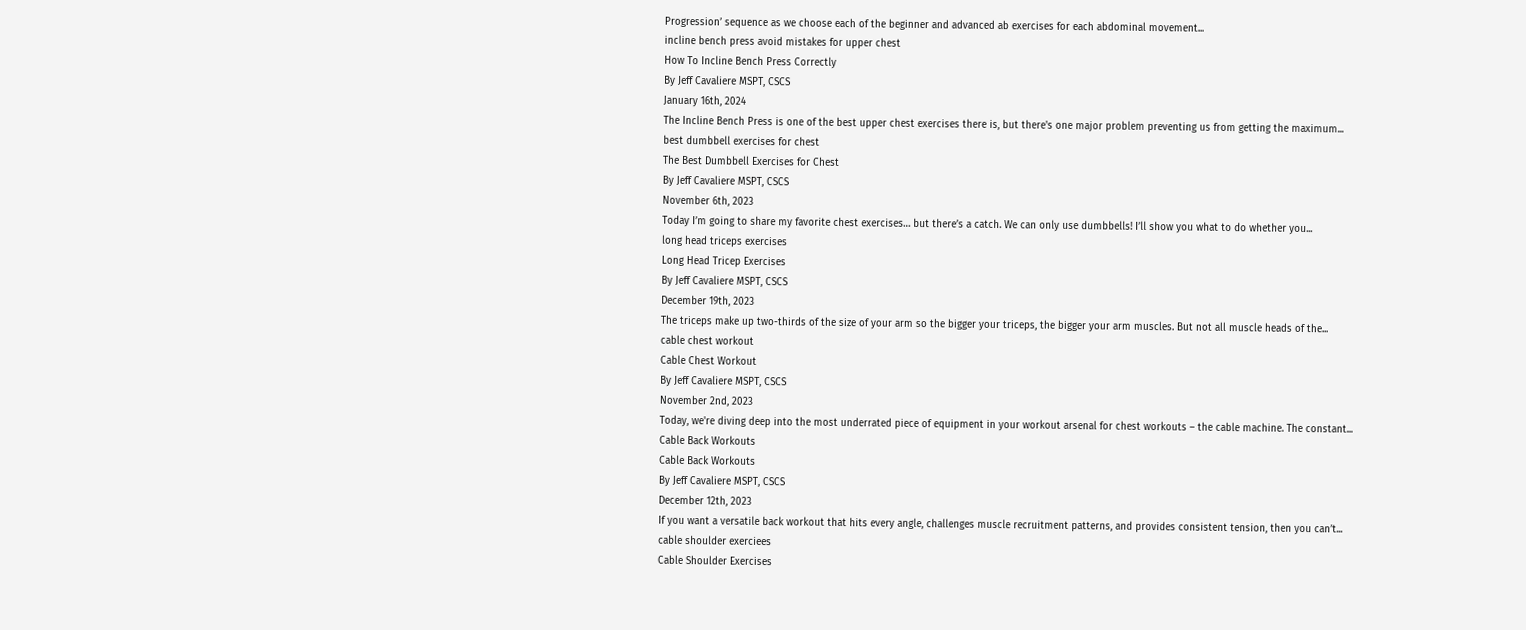Progression’ sequence as we choose each of the beginner and advanced ab exercises for each abdominal movement...
incline bench press avoid mistakes for upper chest
How To Incline Bench Press Correctly
By Jeff Cavaliere MSPT, CSCS
January 16th, 2024
The Incline Bench Press is one of the best upper chest exercises there is, but there's one major problem preventing us from getting the maximum...
best dumbbell exercises for chest
The Best Dumbbell Exercises for Chest
By Jeff Cavaliere MSPT, CSCS
November 6th, 2023
Today I’m going to share my favorite chest exercises… but there’s a catch. We can only use dumbbells! I’ll show you what to do whether you...
long head triceps exercises
Long Head Tricep Exercises
By Jeff Cavaliere MSPT, CSCS
December 19th, 2023
The triceps make up two-thirds of the size of your arm so the bigger your triceps, the bigger your arm muscles. But not all muscle heads of the...
cable chest workout
Cable Chest Workout
By Jeff Cavaliere MSPT, CSCS
November 2nd, 2023
Today, we're diving deep into the most underrated piece of equipment in your workout arsenal for chest workouts – the cable machine. The constant...
Cable Back Workouts
Cable Back Workouts
By Jeff Cavaliere MSPT, CSCS
December 12th, 2023
If you want a versatile back workout that hits every angle, challenges muscle recruitment patterns, and provides consistent tension, then you can’t...
cable shoulder exerciees
Cable Shoulder Exercises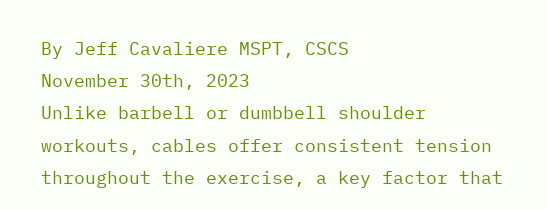By Jeff Cavaliere MSPT, CSCS
November 30th, 2023
Unlike barbell or dumbbell shoulder workouts, cables offer consistent tension throughout the exercise, a key factor that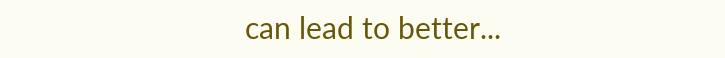can lead to better...